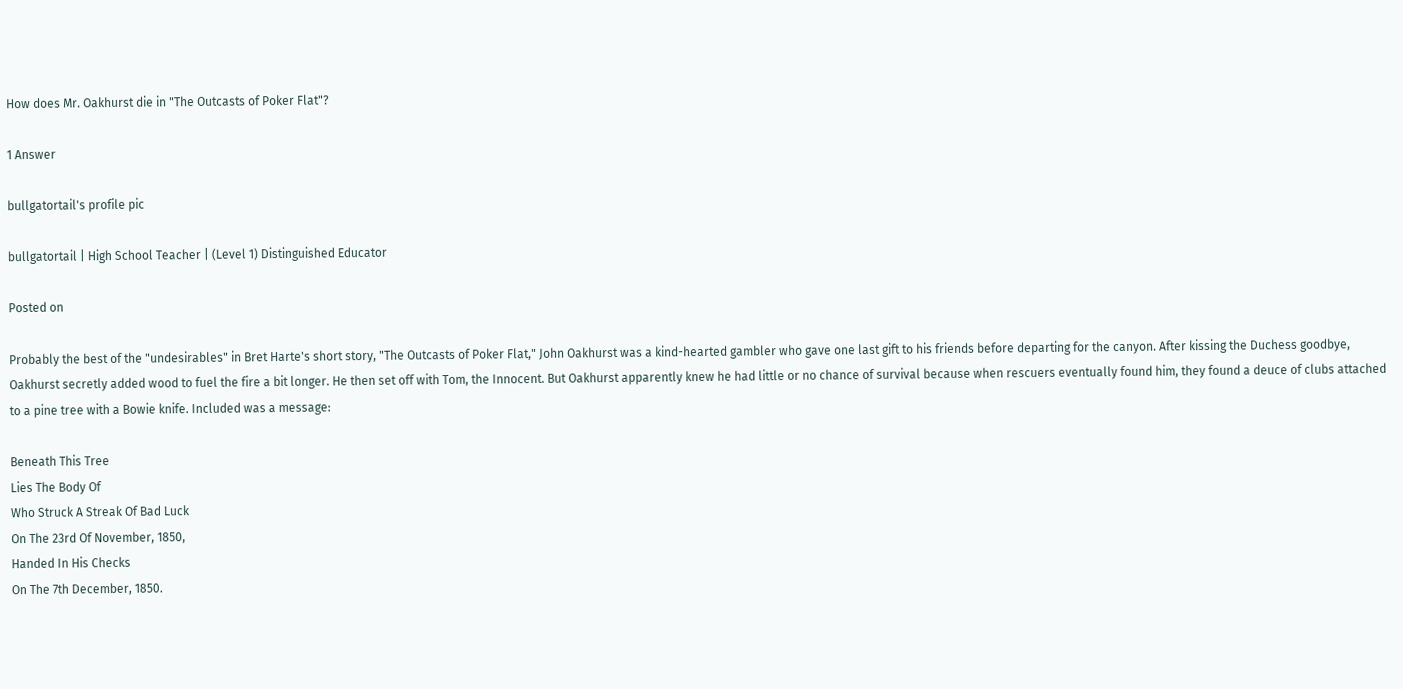How does Mr. Oakhurst die in "The Outcasts of Poker Flat"?

1 Answer

bullgatortail's profile pic

bullgatortail | High School Teacher | (Level 1) Distinguished Educator

Posted on

Probably the best of the "undesirables" in Bret Harte's short story, "The Outcasts of Poker Flat," John Oakhurst was a kind-hearted gambler who gave one last gift to his friends before departing for the canyon. After kissing the Duchess goodbye, Oakhurst secretly added wood to fuel the fire a bit longer. He then set off with Tom, the Innocent. But Oakhurst apparently knew he had little or no chance of survival because when rescuers eventually found him, they found a deuce of clubs attached to a pine tree with a Bowie knife. Included was a message:

Beneath This Tree
Lies The Body Of
Who Struck A Streak Of Bad Luck
On The 23rd Of November, 1850,
Handed In His Checks
On The 7th December, 1850.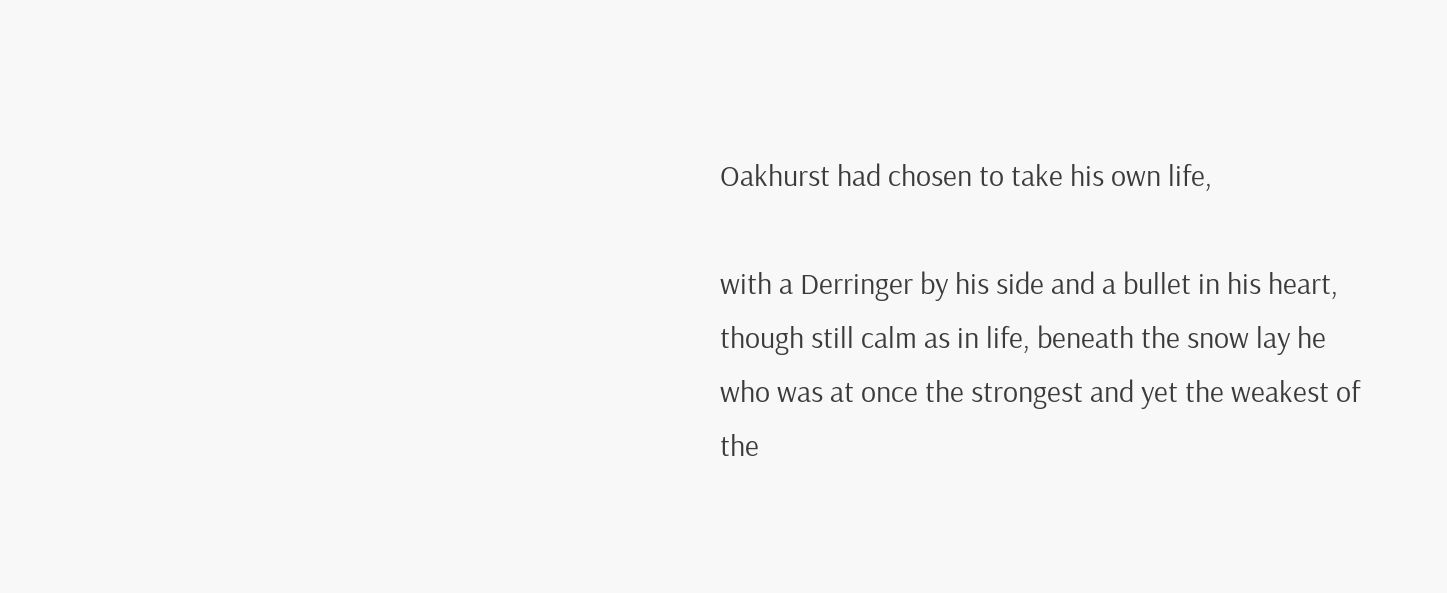Oakhurst had chosen to take his own life,

with a Derringer by his side and a bullet in his heart, though still calm as in life, beneath the snow lay he who was at once the strongest and yet the weakest of the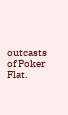outcasts of Poker Flat.